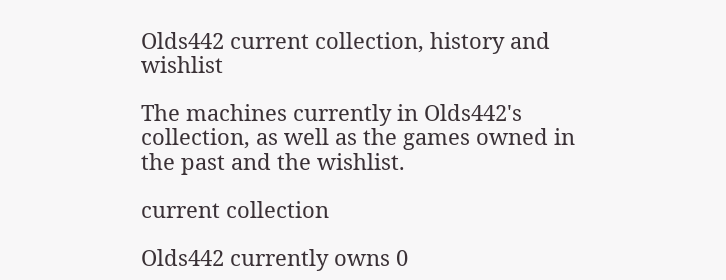Olds442 current collection, history and wishlist

The machines currently in Olds442's collection, as well as the games owned in the past and the wishlist.

current collection

Olds442 currently owns 0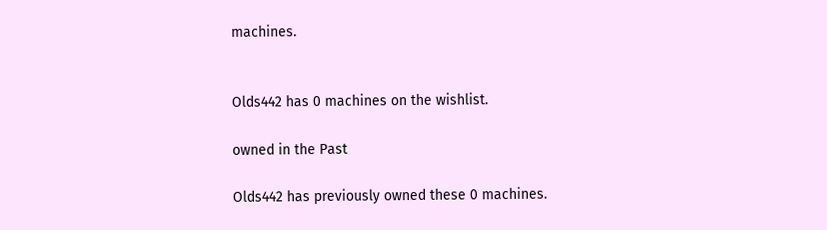machines.


Olds442 has 0 machines on the wishlist.

owned in the Past

Olds442 has previously owned these 0 machines.